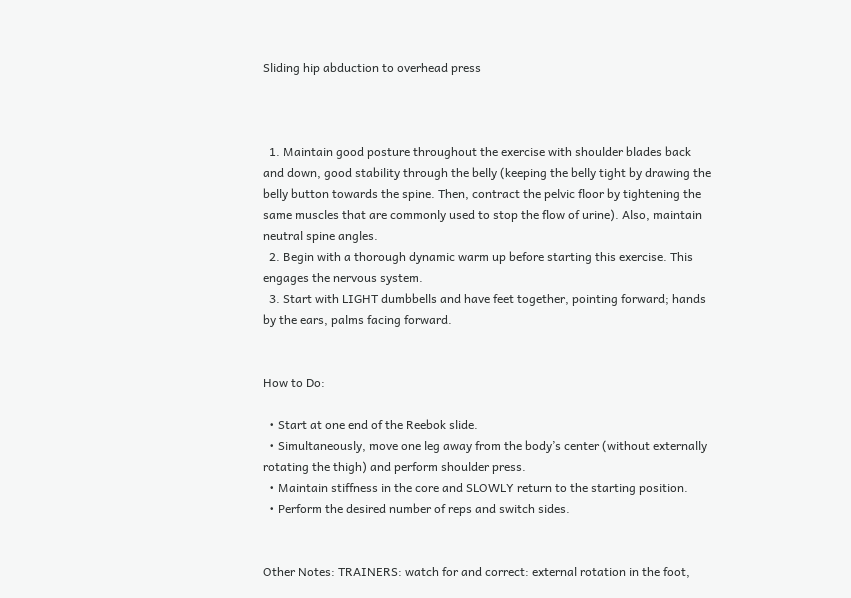Sliding hip abduction to overhead press



  1. Maintain good posture throughout the exercise with shoulder blades back and down, good stability through the belly (keeping the belly tight by drawing the belly button towards the spine. Then, contract the pelvic floor by tightening the same muscles that are commonly used to stop the flow of urine). Also, maintain neutral spine angles.
  2. Begin with a thorough dynamic warm up before starting this exercise. This engages the nervous system.
  3. Start with LIGHT dumbbells and have feet together, pointing forward; hands by the ears, palms facing forward.


How to Do:

  • Start at one end of the Reebok slide.
  • Simultaneously, move one leg away from the body’s center (without externally rotating the thigh) and perform shoulder press.
  • Maintain stiffness in the core and SLOWLY return to the starting position.
  • Perform the desired number of reps and switch sides.


Other Notes: TRAINERS: watch for and correct: external rotation in the foot,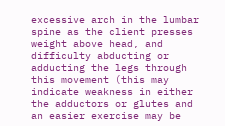excessive arch in the lumbar spine as the client presses weight above head, and difficulty abducting or adducting the legs through this movement (this may indicate weakness in either the adductors or glutes and an easier exercise may be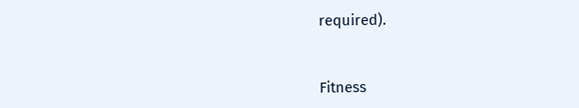required).


Fitness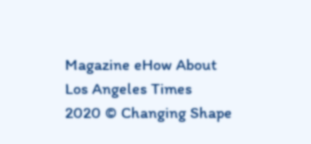Magazine eHow About Los Angeles Times
2020 © Changing Shape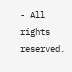- All rights reserved.